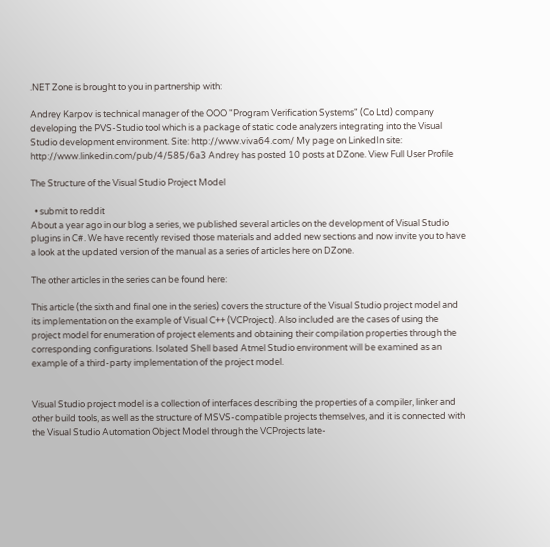.NET Zone is brought to you in partnership with:

Andrey Karpov is technical manager of the OOO "Program Verification Systems" (Co Ltd) company developing the PVS-Studio tool which is a package of static code analyzers integrating into the Visual Studio development environment. Site: http://www.viva64.com/ My page on LinkedIn site: http://www.linkedin.com/pub/4/585/6a3 Andrey has posted 10 posts at DZone. View Full User Profile

The Structure of the Visual Studio Project Model

  • submit to reddit
About a year ago in our blog a series, we published several articles on the development of Visual Studio plugins in C#. We have recently revised those materials and added new sections and now invite you to have a look at the updated version of the manual as a series of articles here on DZone.

The other articles in the series can be found here:

This article (the sixth and final one in the series) covers the structure of the Visual Studio project model and its implementation on the example of Visual C++ (VCProject). Also included are the cases of using the project model for enumeration of project elements and obtaining their compilation properties through the corresponding configurations. Isolated Shell based Atmel Studio environment will be examined as an example of a third-party implementation of the project model.


Visual Studio project model is a collection of interfaces describing the properties of a compiler, linker and other build tools, as well as the structure of MSVS-compatible projects themselves, and it is connected with the Visual Studio Automation Object Model through the VCProjects late-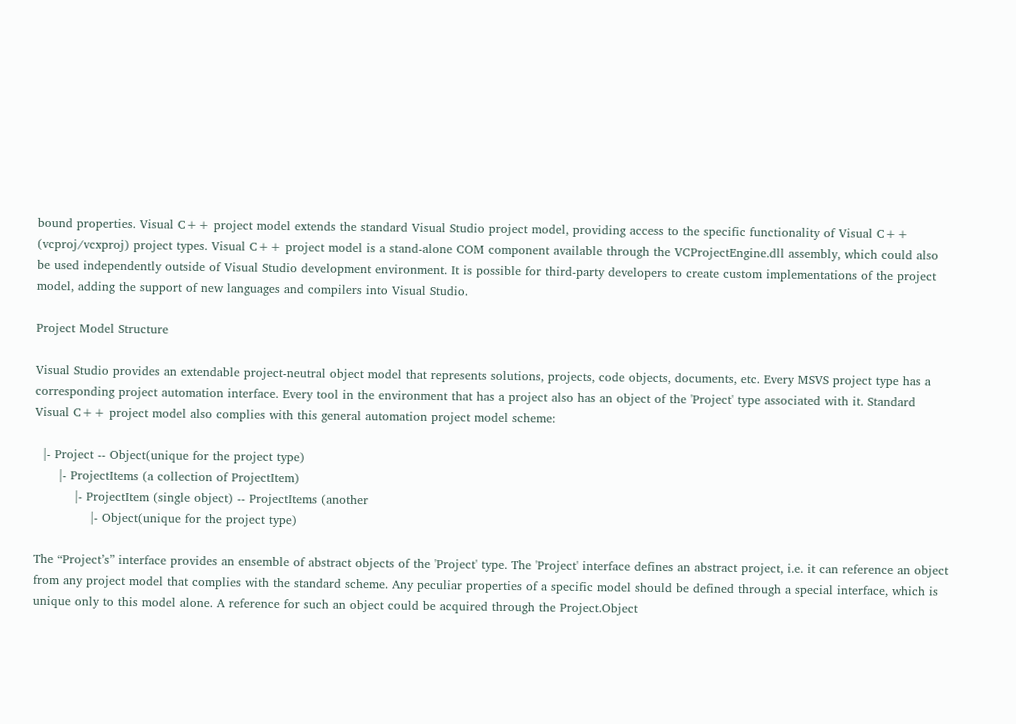bound properties. Visual C++ project model extends the standard Visual Studio project model, providing access to the specific functionality of Visual C++ (vcproj/vcxproj) project types. Visual C++ project model is a stand-alone COM component available through the VCProjectEngine.dll assembly, which could also be used independently outside of Visual Studio development environment. It is possible for third-party developers to create custom implementations of the project model, adding the support of new languages and compilers into Visual Studio.

Project Model Structure

Visual Studio provides an extendable project-neutral object model that represents solutions, projects, code objects, documents, etc. Every MSVS project type has a corresponding project automation interface. Every tool in the environment that has a project also has an object of the 'Project' type associated with it. Standard Visual C++ project model also complies with this general automation project model scheme:

  |- Project -- Object(unique for the project type)
      |- ProjectItems (a collection of ProjectItem)
          |- ProjectItem (single object) -- ProjectItems (another
              |- Object(unique for the project type)

The “Project’s” interface provides an ensemble of abstract objects of the 'Project' type. The 'Project' interface defines an abstract project, i.e. it can reference an object from any project model that complies with the standard scheme. Any peculiar properties of a specific model should be defined through a special interface, which is unique only to this model alone. A reference for such an object could be acquired through the Project.Object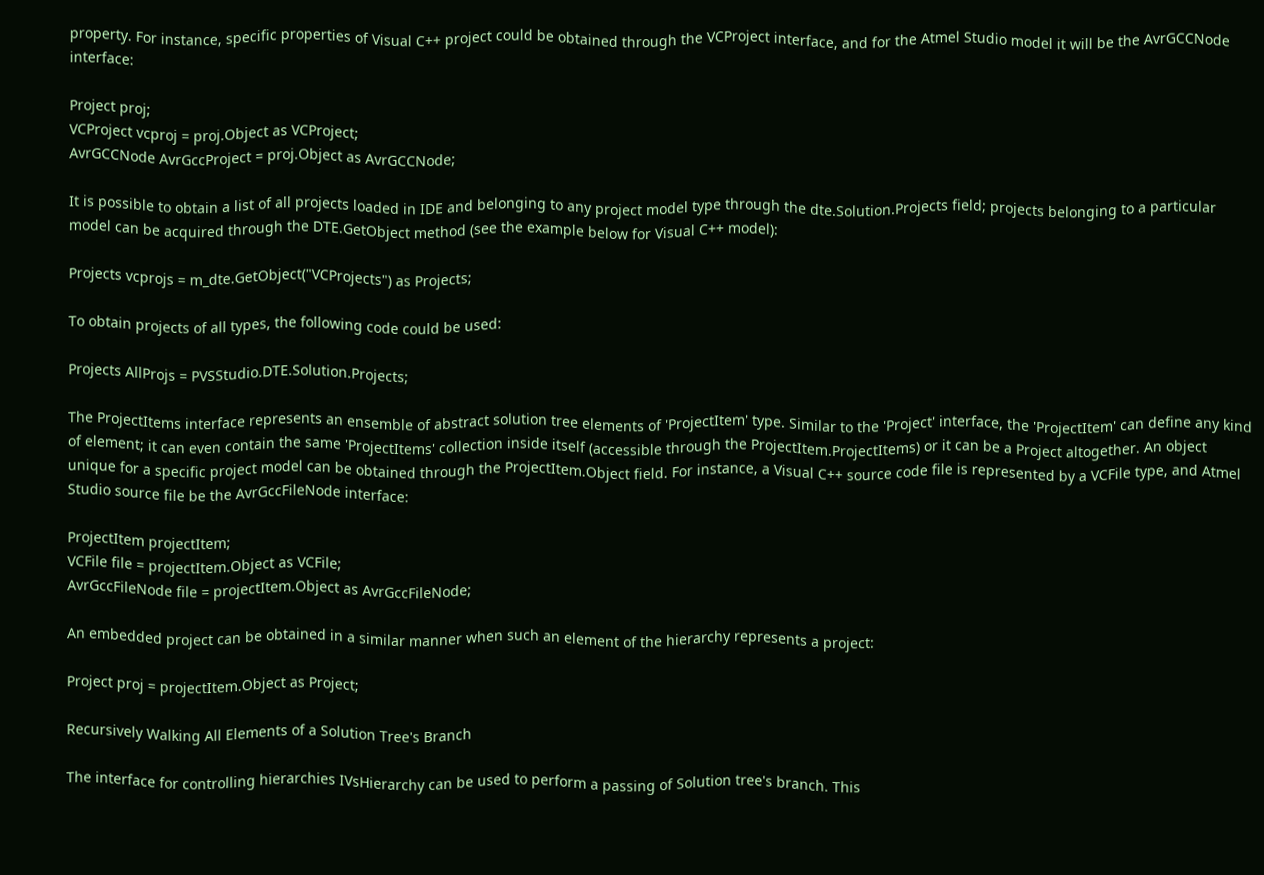property. For instance, specific properties of Visual C++ project could be obtained through the VCProject interface, and for the Atmel Studio model it will be the AvrGCCNode interface:

Project proj;
VCProject vcproj = proj.Object as VCProject;
AvrGCCNode AvrGccProject = proj.Object as AvrGCCNode;

It is possible to obtain a list of all projects loaded in IDE and belonging to any project model type through the dte.Solution.Projects field; projects belonging to a particular model can be acquired through the DTE.GetObject method (see the example below for Visual C++ model):

Projects vcprojs = m_dte.GetObject("VCProjects") as Projects;

To obtain projects of all types, the following code could be used:

Projects AllProjs = PVSStudio.DTE.Solution.Projects;

The ProjectItems interface represents an ensemble of abstract solution tree elements of 'ProjectItem' type. Similar to the 'Project' interface, the 'ProjectItem' can define any kind of element; it can even contain the same 'ProjectItems' collection inside itself (accessible through the ProjectItem.ProjectItems) or it can be a Project altogether. An object unique for a specific project model can be obtained through the ProjectItem.Object field. For instance, a Visual C++ source code file is represented by a VCFile type, and Atmel Studio source file be the AvrGccFileNode interface:

ProjectItem projectItem;
VCFile file = projectItem.Object as VCFile;
AvrGccFileNode file = projectItem.Object as AvrGccFileNode;

An embedded project can be obtained in a similar manner when such an element of the hierarchy represents a project:

Project proj = projectItem.Object as Project;

Recursively Walking All Elements of a Solution Tree's Branch

The interface for controlling hierarchies IVsHierarchy can be used to perform a passing of Solution tree's branch. This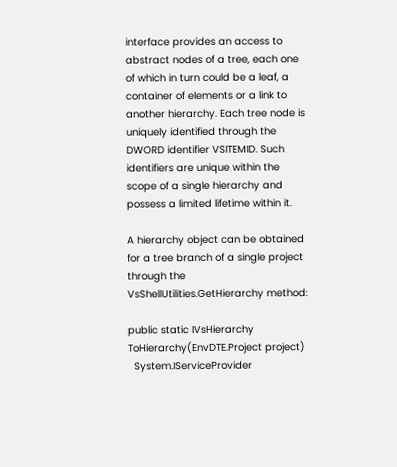interface provides an access to abstract nodes of a tree, each one of which in turn could be a leaf, a container of elements or a link to another hierarchy. Each tree node is uniquely identified through the DWORD identifier VSITEMID. Such identifiers are unique within the scope of a single hierarchy and possess a limited lifetime within it.

A hierarchy object can be obtained for a tree branch of a single project through the VsShellUtilities.GetHierarchy method:

public static IVsHierarchy ToHierarchy(EnvDTE.Project project)
  System.IServiceProvider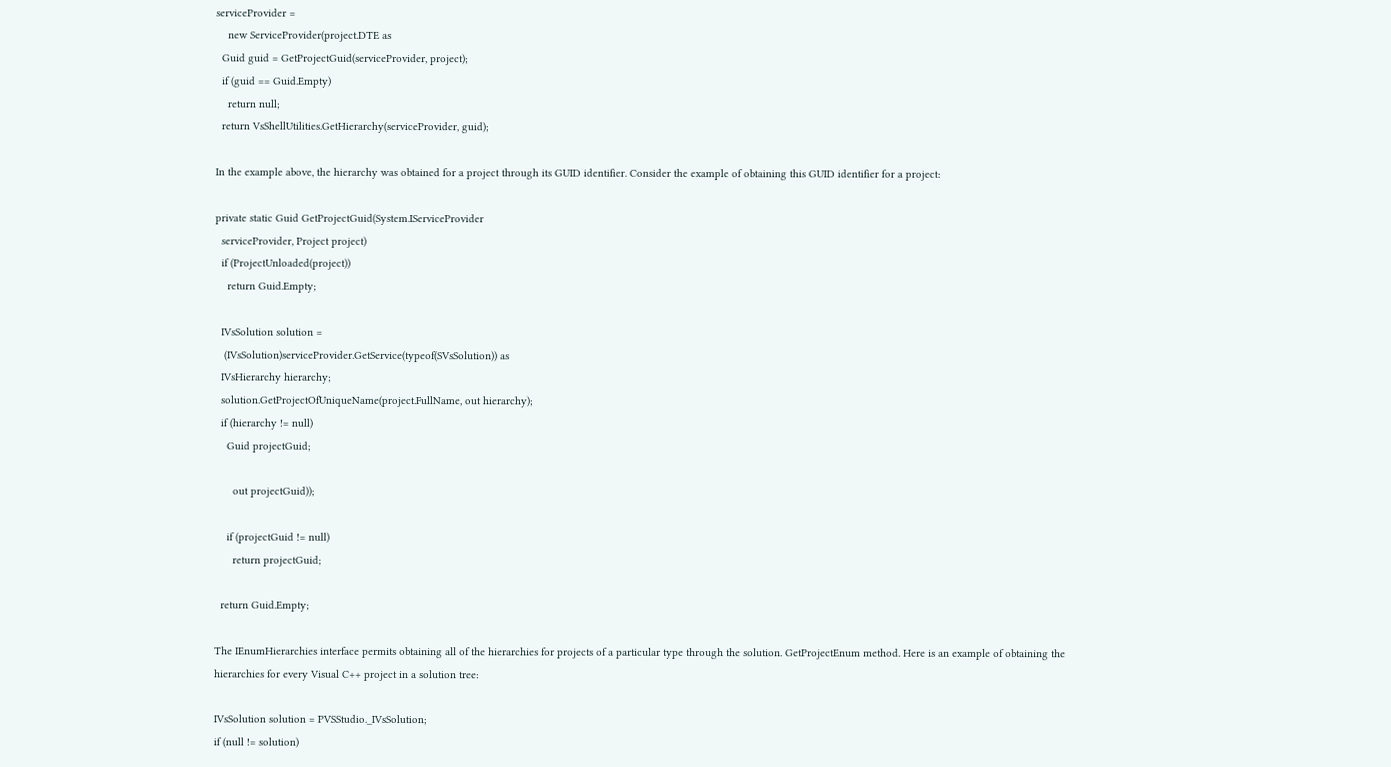serviceProvider =
    new ServiceProvider(project.DTE as
  Guid guid = GetProjectGuid(serviceProvider, project);
  if (guid == Guid.Empty)
    return null;
  return VsShellUtilities.GetHierarchy(serviceProvider, guid);

In the example above, the hierarchy was obtained for a project through its GUID identifier. Consider the example of obtaining this GUID identifier for a project:

private static Guid GetProjectGuid(System.IServiceProvider
  serviceProvider, Project project)
  if (ProjectUnloaded(project))
    return Guid.Empty;

  IVsSolution solution =
   (IVsSolution)serviceProvider.GetService(typeof(SVsSolution)) as
  IVsHierarchy hierarchy;
  solution.GetProjectOfUniqueName(project.FullName, out hierarchy);
  if (hierarchy != null)
    Guid projectGuid;

      out projectGuid));

    if (projectGuid != null)
      return projectGuid;

  return Guid.Empty;

The IEnumHierarchies interface permits obtaining all of the hierarchies for projects of a particular type through the solution. GetProjectEnum method. Here is an example of obtaining the hierarchies for every Visual C++ project in a solution tree:

IVsSolution solution = PVSStudio._IVsSolution;
if (null != solution)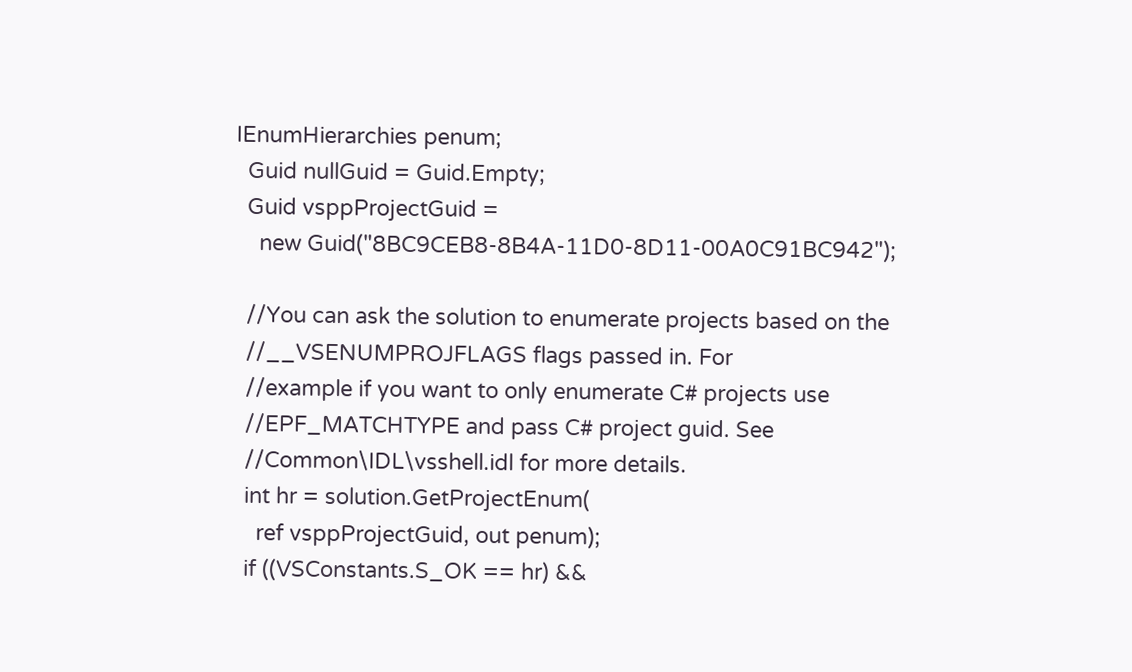IEnumHierarchies penum;
  Guid nullGuid = Guid.Empty;
  Guid vsppProjectGuid =
    new Guid("8BC9CEB8-8B4A-11D0-8D11-00A0C91BC942");

  //You can ask the solution to enumerate projects based on the
  //__VSENUMPROJFLAGS flags passed in. For
  //example if you want to only enumerate C# projects use
  //EPF_MATCHTYPE and pass C# project guid. See
  //Common\IDL\vsshell.idl for more details.
  int hr = solution.GetProjectEnum(
    ref vsppProjectGuid, out penum);
  if ((VSConstants.S_OK == hr) &&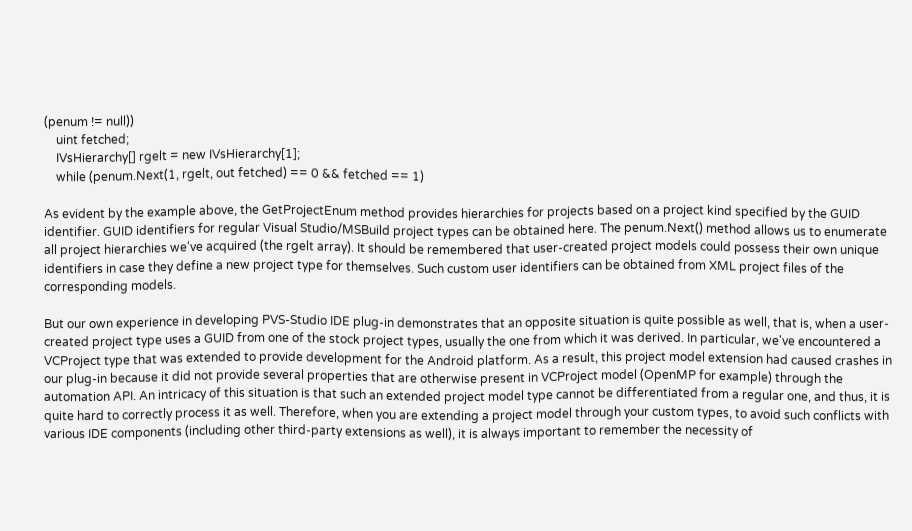(penum != null))
    uint fetched;
    IVsHierarchy[] rgelt = new IVsHierarchy[1];
    while (penum.Next(1, rgelt, out fetched) == 0 && fetched == 1)

As evident by the example above, the GetProjectEnum method provides hierarchies for projects based on a project kind specified by the GUID identifier. GUID identifiers for regular Visual Studio/MSBuild project types can be obtained here. The penum.Next() method allows us to enumerate all project hierarchies we've acquired (the rgelt array). It should be remembered that user-created project models could possess their own unique identifiers in case they define a new project type for themselves. Such custom user identifiers can be obtained from XML project files of the corresponding models.

But our own experience in developing PVS-Studio IDE plug-in demonstrates that an opposite situation is quite possible as well, that is, when a user-created project type uses a GUID from one of the stock project types, usually the one from which it was derived. In particular, we've encountered a VCProject type that was extended to provide development for the Android platform. As a result, this project model extension had caused crashes in our plug-in because it did not provide several properties that are otherwise present in VCProject model (OpenMP for example) through the automation API. An intricacy of this situation is that such an extended project model type cannot be differentiated from a regular one, and thus, it is quite hard to correctly process it as well. Therefore, when you are extending a project model through your custom types, to avoid such conflicts with various IDE components (including other third-party extensions as well), it is always important to remember the necessity of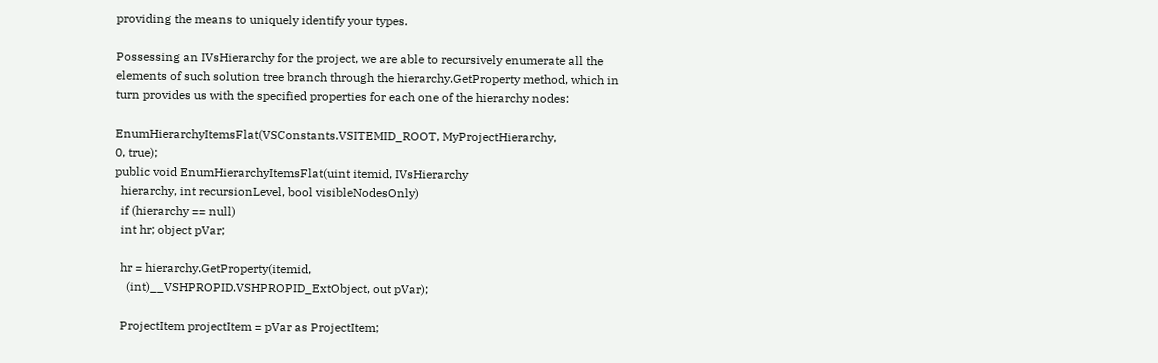providing the means to uniquely identify your types.

Possessing an IVsHierarchy for the project, we are able to recursively enumerate all the elements of such solution tree branch through the hierarchy.GetProperty method, which in turn provides us with the specified properties for each one of the hierarchy nodes:

EnumHierarchyItemsFlat(VSConstants.VSITEMID_ROOT, MyProjectHierarchy,
0, true);
public void EnumHierarchyItemsFlat(uint itemid, IVsHierarchy
  hierarchy, int recursionLevel, bool visibleNodesOnly)
  if (hierarchy == null)
  int hr; object pVar;

  hr = hierarchy.GetProperty(itemid,
    (int)__VSHPROPID.VSHPROPID_ExtObject, out pVar);

  ProjectItem projectItem = pVar as ProjectItem;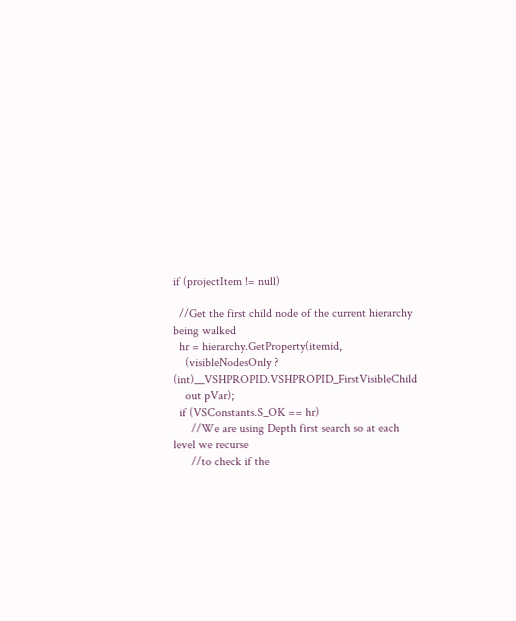if (projectItem != null)

  //Get the first child node of the current hierarchy being walked
  hr = hierarchy.GetProperty(itemid,
    (visibleNodesOnly ? (int)__VSHPROPID.VSHPROPID_FirstVisibleChild
    out pVar);
  if (VSConstants.S_OK == hr)
      //We are using Depth first search so at each level we recurse
      //to check if the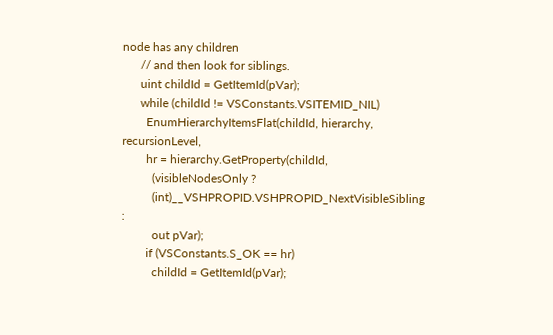node has any children
      // and then look for siblings.
      uint childId = GetItemId(pVar);
      while (childId != VSConstants.VSITEMID_NIL)
        EnumHierarchyItemsFlat(childId, hierarchy, recursionLevel,
        hr = hierarchy.GetProperty(childId,
          (visibleNodesOnly ?
          (int)__VSHPROPID.VSHPROPID_NextVisibleSibling :
          out pVar);
        if (VSConstants.S_OK == hr)
          childId = GetItemId(pVar);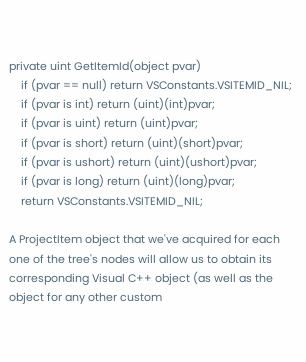private uint GetItemId(object pvar)
    if (pvar == null) return VSConstants.VSITEMID_NIL;
    if (pvar is int) return (uint)(int)pvar;
    if (pvar is uint) return (uint)pvar;
    if (pvar is short) return (uint)(short)pvar;
    if (pvar is ushort) return (uint)(ushort)pvar;
    if (pvar is long) return (uint)(long)pvar;
    return VSConstants.VSITEMID_NIL;

A ProjectItem object that we've acquired for each one of the tree's nodes will allow us to obtain its corresponding Visual C++ object (as well as the object for any other custom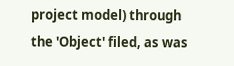project model) through the 'Object' filed, as was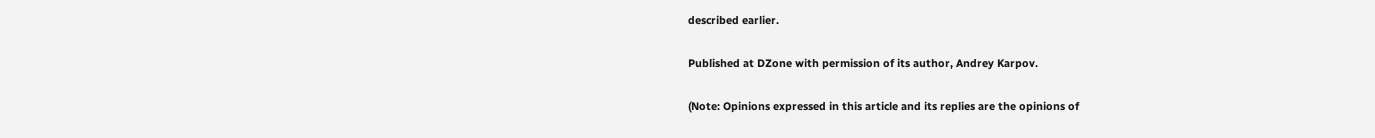described earlier.

Published at DZone with permission of its author, Andrey Karpov.

(Note: Opinions expressed in this article and its replies are the opinions of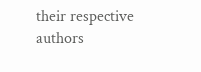their respective authors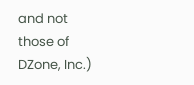and not those of DZone, Inc.)